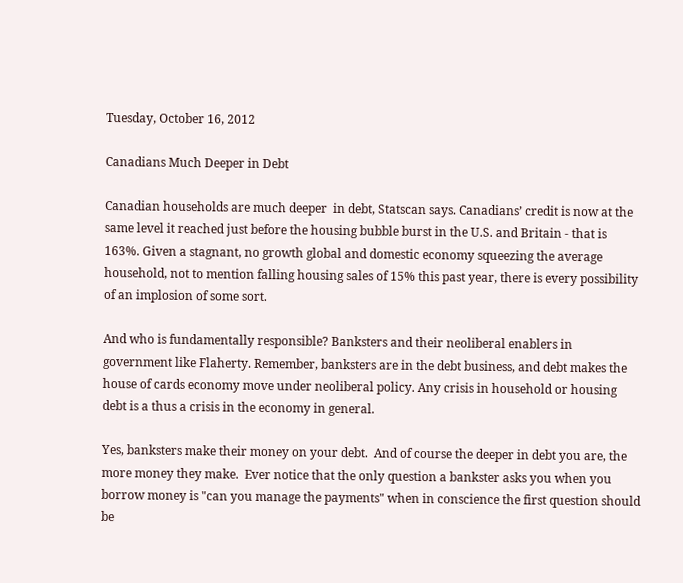Tuesday, October 16, 2012

Canadians Much Deeper in Debt

Canadian households are much deeper  in debt, Statscan says. Canadians’ credit is now at the same level it reached just before the housing bubble burst in the U.S. and Britain - that is 163%. Given a stagnant, no growth global and domestic economy squeezing the average household, not to mention falling housing sales of 15% this past year, there is every possibility of an implosion of some sort.

And who is fundamentally responsible? Banksters and their neoliberal enablers in government like Flaherty. Remember, banksters are in the debt business, and debt makes the house of cards economy move under neoliberal policy. Any crisis in household or housing debt is a thus a crisis in the economy in general.

Yes, banksters make their money on your debt.  And of course the deeper in debt you are, the more money they make.  Ever notice that the only question a bankster asks you when you borrow money is "can you manage the payments" when in conscience the first question should be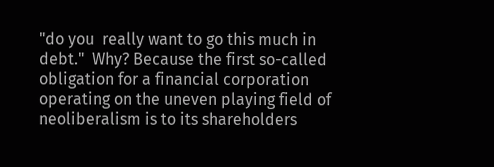"do you  really want to go this much in debt."  Why? Because the first so-called obligation for a financial corporation operating on the uneven playing field of  neoliberalism is to its shareholders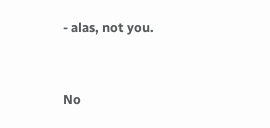- alas, not you.


No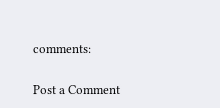comments:

Post a Comment